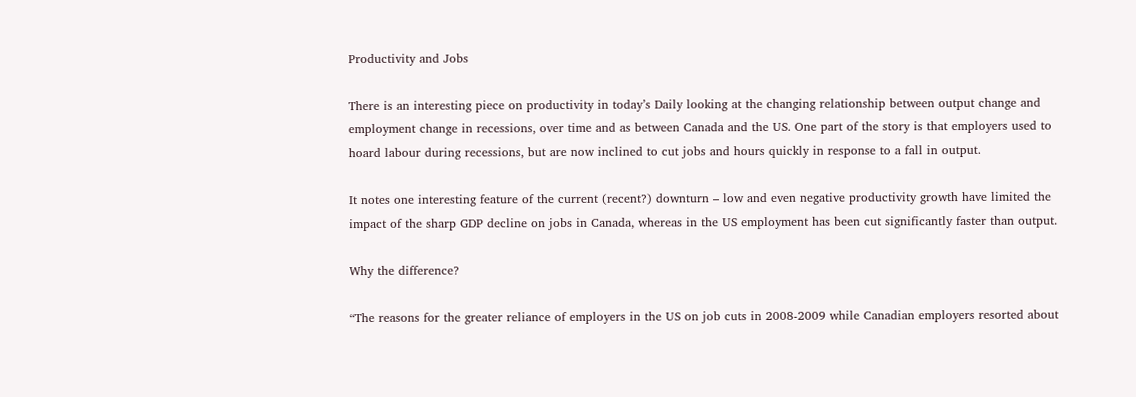Productivity and Jobs

There is an interesting piece on productivity in today’s Daily looking at the changing relationship between output change and employment change in recessions, over time and as between Canada and the US. One part of the story is that employers used to hoard labour during recessions, but are now inclined to cut jobs and hours quickly in response to a fall in output.

It notes one interesting feature of the current (recent?) downturn – low and even negative productivity growth have limited the impact of the sharp GDP decline on jobs in Canada, whereas in the US employment has been cut significantly faster than output.

Why the difference?

“The reasons for the greater reliance of employers in the US on job cuts in 2008-2009 while Canadian employers resorted about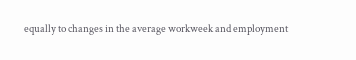equally to changes in the average workweek and employment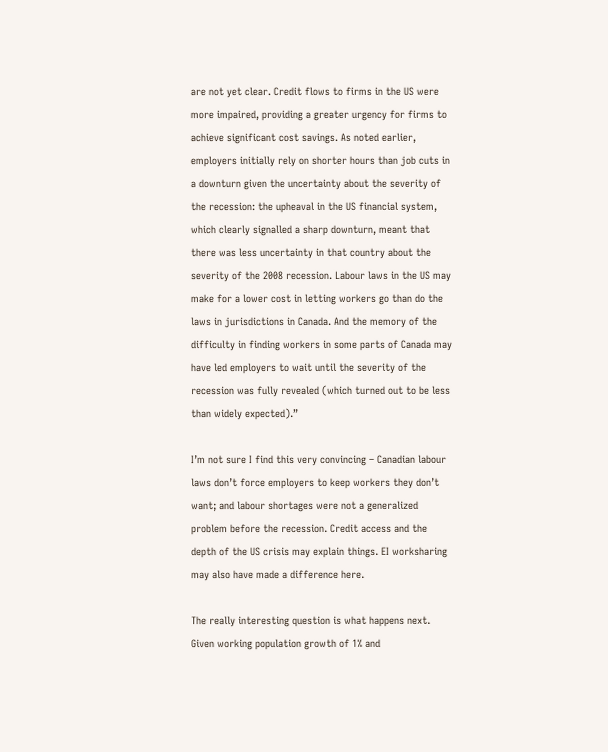are not yet clear. Credit flows to firms in the US were more impaired, providing a greater urgency for firms to achieve significant cost savings. As noted earlier, employers initially rely on shorter hours than job cuts in a downturn given the uncertainty about the severity of the recession: the upheaval in the US financial system, which clearly signalled a sharp downturn, meant that there was less uncertainty in that country about the severity of the 2008 recession. Labour laws in the US may make for a lower cost in letting workers go than do the laws in jurisdictions in Canada. And the memory of the difficulty in finding workers in some parts of Canada may have led employers to wait until the severity of the recession was fully revealed (which turned out to be less than widely expected).”

I’m not sure I find this very convincing – Canadian labour laws don’t force employers to keep workers they don’t want; and labour shortages were not a generalized problem before the recession. Credit access and the depth of the US crisis may explain things. EI worksharing may also have made a difference here.

The really interesting question is what happens next.  Given working population growth of 1% and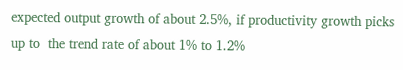expected output growth of about 2.5%, if productivity growth picks up to  the trend rate of about 1% to 1.2%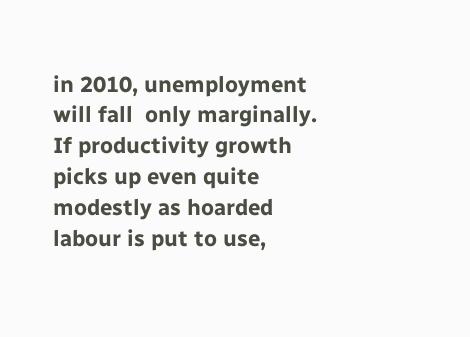in 2010, unemployment will fall  only marginally. If productivity growth picks up even quite modestly as hoarded labour is put to use,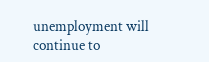unemployment will continue to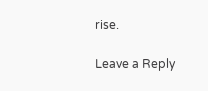rise.

Leave a Reply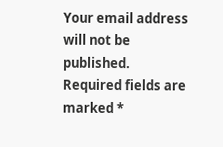Your email address will not be published. Required fields are marked *